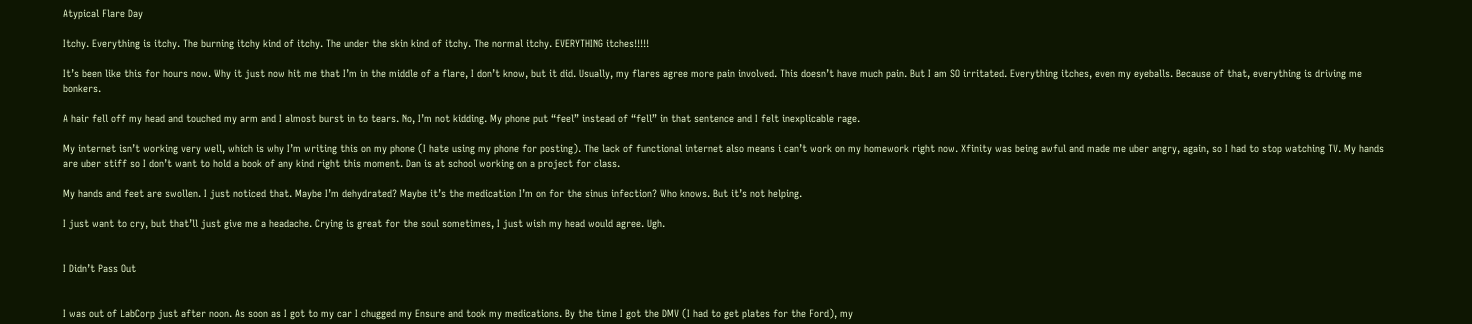Atypical Flare Day

Itchy. Everything is itchy. The burning itchy kind of itchy. The under the skin kind of itchy. The normal itchy. EVERYTHING itches!!!!!

It’s been like this for hours now. Why it just now hit me that I’m in the middle of a flare, I don’t know, but it did. Usually, my flares agree more pain involved. This doesn’t have much pain. But I am SO irritated. Everything itches, even my eyeballs. Because of that, everything is driving me bonkers.

A hair fell off my head and touched my arm and I almost burst in to tears. No, I’m not kidding. My phone put “feel” instead of “fell” in that sentence and I felt inexplicable rage.

My internet isn’t working very well, which is why I’m writing this on my phone (I hate using my phone for posting). The lack of functional internet also means i can’t work on my homework right now. Xfinity was being awful and made me uber angry, again, so I had to stop watching TV. My hands are uber stiff so I don’t want to hold a book of any kind right this moment. Dan is at school working on a project for class.

My hands and feet are swollen. I just noticed that. Maybe I’m dehydrated? Maybe it’s the medication I’m on for the sinus infection? Who knows. But it’s not helping.

I just want to cry, but that’ll just give me a headache. Crying is great for the soul sometimes, I just wish my head would agree. Ugh.


I Didn’t Pass Out


I was out of LabCorp just after noon. As soon as I got to my car I chugged my Ensure and took my medications. By the time I got the DMV (I had to get plates for the Ford), my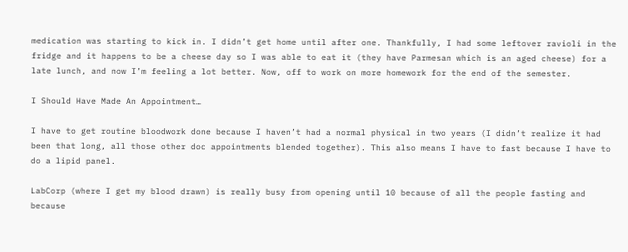medication was starting to kick in. I didn’t get home until after one. Thankfully, I had some leftover ravioli in the fridge and it happens to be a cheese day so I was able to eat it (they have Parmesan which is an aged cheese) for a late lunch, and now I’m feeling a lot better. Now, off to work on more homework for the end of the semester.

I Should Have Made An Appointment…

I have to get routine bloodwork done because I haven’t had a normal physical in two years (I didn’t realize it had been that long, all those other doc appointments blended together). This also means I have to fast because I have to do a lipid panel.

LabCorp (where I get my blood drawn) is really busy from opening until 10 because of all the people fasting and because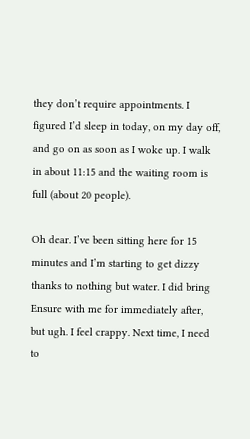they don’t require appointments. I figured I’d sleep in today, on my day off, and go on as soon as I woke up. I walk in about 11:15 and the waiting room is full (about 20 people).

Oh dear. I’ve been sitting here for 15 minutes and I’m starting to get dizzy thanks to nothing but water. I did bring Ensure with me for immediately after, but ugh. I feel crappy. Next time, I need to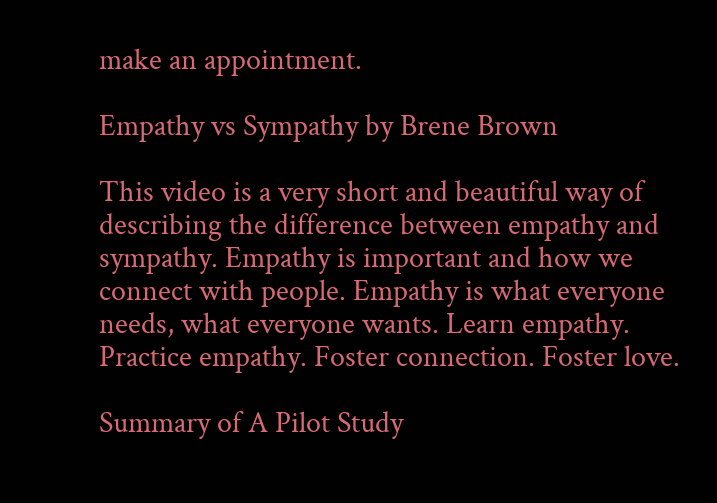make an appointment.

Empathy vs Sympathy by Brene Brown

This video is a very short and beautiful way of describing the difference between empathy and sympathy. Empathy is important and how we connect with people. Empathy is what everyone needs, what everyone wants. Learn empathy. Practice empathy. Foster connection. Foster love.

Summary of A Pilot Study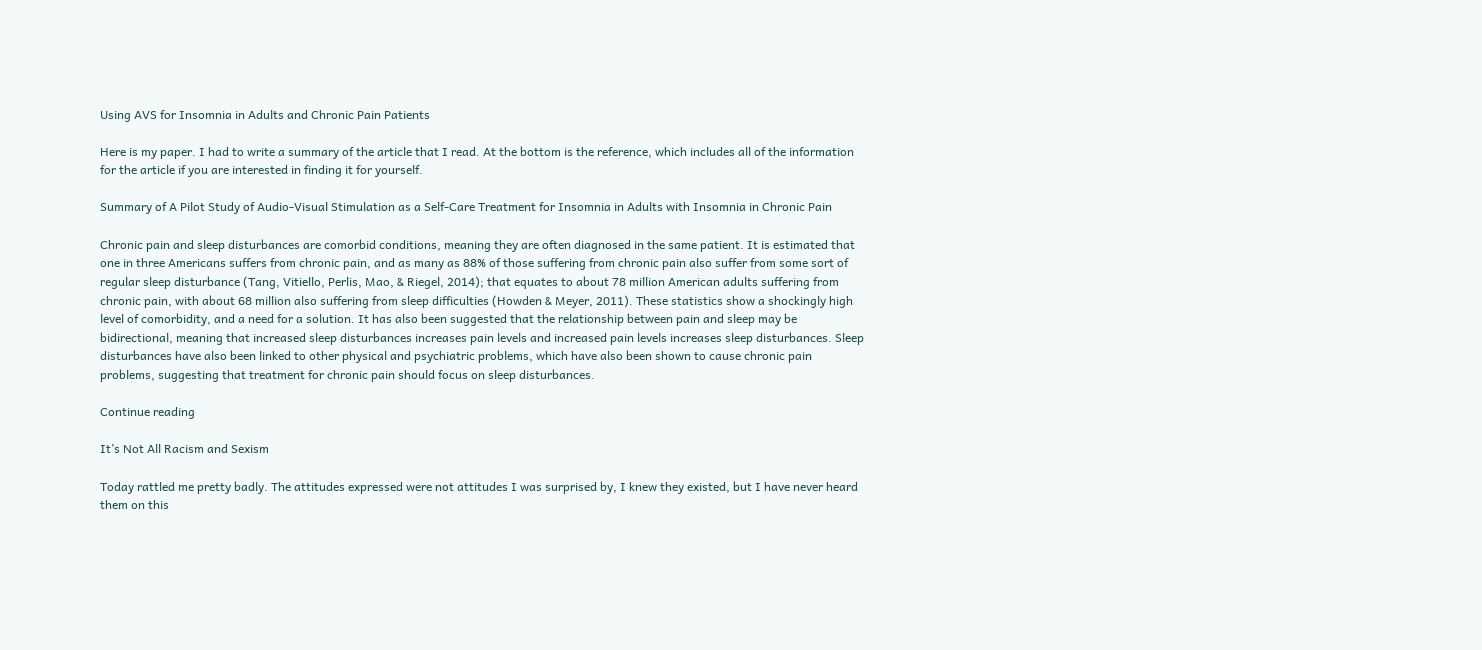Using AVS for Insomnia in Adults and Chronic Pain Patients

Here is my paper. I had to write a summary of the article that I read. At the bottom is the reference, which includes all of the information for the article if you are interested in finding it for yourself.

Summary of A Pilot Study of Audio-Visual Stimulation as a Self-Care Treatment for Insomnia in Adults with Insomnia in Chronic Pain

Chronic pain and sleep disturbances are comorbid conditions, meaning they are often diagnosed in the same patient. It is estimated that one in three Americans suffers from chronic pain, and as many as 88% of those suffering from chronic pain also suffer from some sort of regular sleep disturbance (Tang, Vitiello, Perlis, Mao, & Riegel, 2014); that equates to about 78 million American adults suffering from chronic pain, with about 68 million also suffering from sleep difficulties (Howden & Meyer, 2011). These statistics show a shockingly high level of comorbidity, and a need for a solution. It has also been suggested that the relationship between pain and sleep may be bidirectional, meaning that increased sleep disturbances increases pain levels and increased pain levels increases sleep disturbances. Sleep disturbances have also been linked to other physical and psychiatric problems, which have also been shown to cause chronic pain problems, suggesting that treatment for chronic pain should focus on sleep disturbances.

Continue reading

It’s Not All Racism and Sexism

Today rattled me pretty badly. The attitudes expressed were not attitudes I was surprised by, I knew they existed, but I have never heard them on this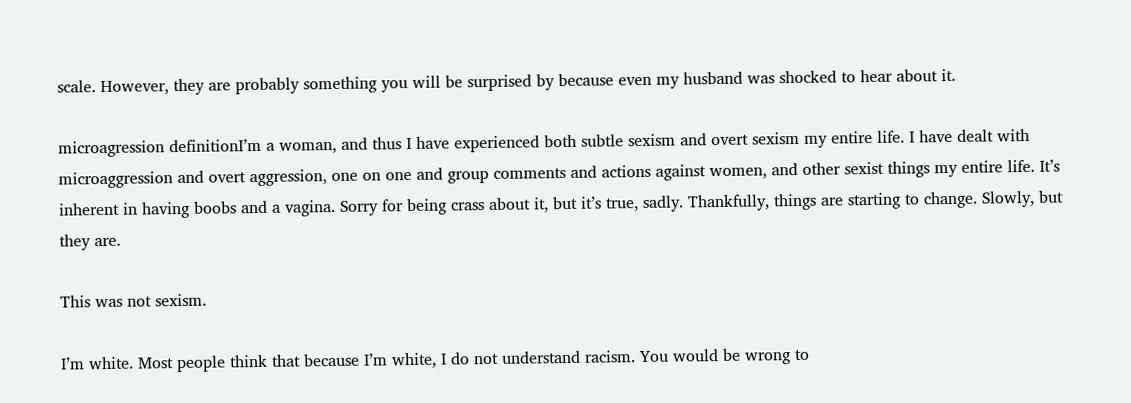scale. However, they are probably something you will be surprised by because even my husband was shocked to hear about it.

microagression definitionI’m a woman, and thus I have experienced both subtle sexism and overt sexism my entire life. I have dealt with microaggression and overt aggression, one on one and group comments and actions against women, and other sexist things my entire life. It’s inherent in having boobs and a vagina. Sorry for being crass about it, but it’s true, sadly. Thankfully, things are starting to change. Slowly, but they are.

This was not sexism.

I’m white. Most people think that because I’m white, I do not understand racism. You would be wrong to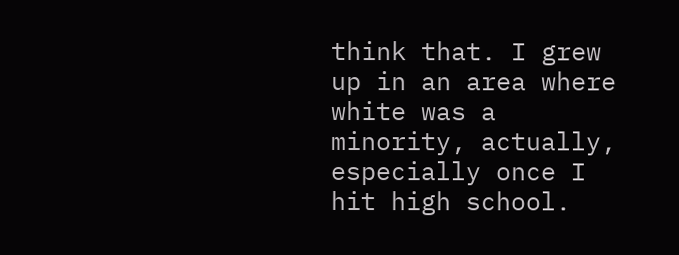think that. I grew up in an area where white was a minority, actually, especially once I hit high school.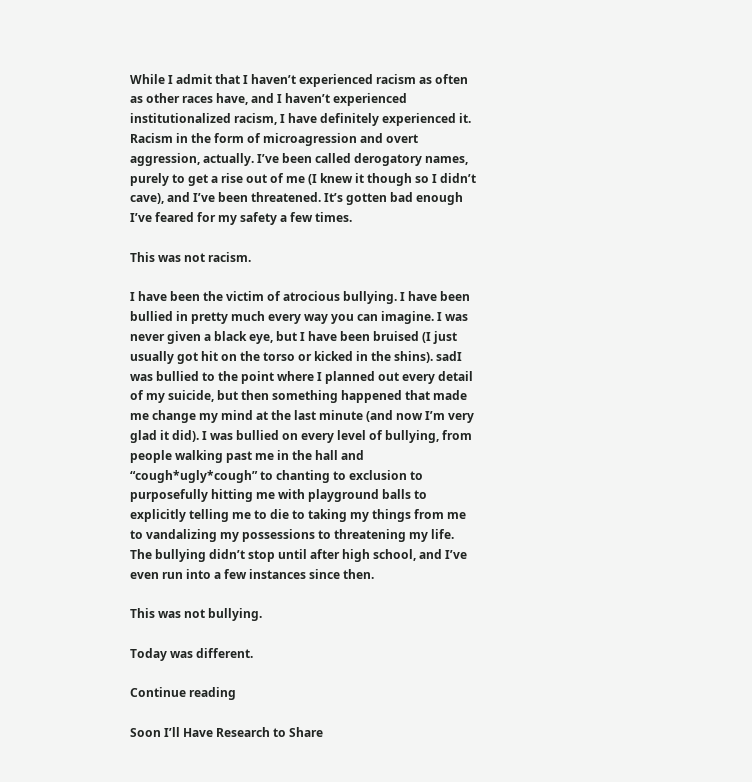While I admit that I haven’t experienced racism as often as other races have, and I haven’t experienced institutionalized racism, I have definitely experienced it. Racism in the form of microagression and overt aggression, actually. I’ve been called derogatory names, purely to get a rise out of me (I knew it though so I didn’t cave), and I’ve been threatened. It’s gotten bad enough I’ve feared for my safety a few times.

This was not racism.

I have been the victim of atrocious bullying. I have been bullied in pretty much every way you can imagine. I was never given a black eye, but I have been bruised (I just usually got hit on the torso or kicked in the shins). sadI was bullied to the point where I planned out every detail of my suicide, but then something happened that made me change my mind at the last minute (and now I’m very glad it did). I was bullied on every level of bullying, from people walking past me in the hall and “cough*ugly*cough” to chanting to exclusion to purposefully hitting me with playground balls to explicitly telling me to die to taking my things from me to vandalizing my possessions to threatening my life. The bullying didn’t stop until after high school, and I’ve even run into a few instances since then.

This was not bullying.

Today was different.

Continue reading

Soon I’ll Have Research to Share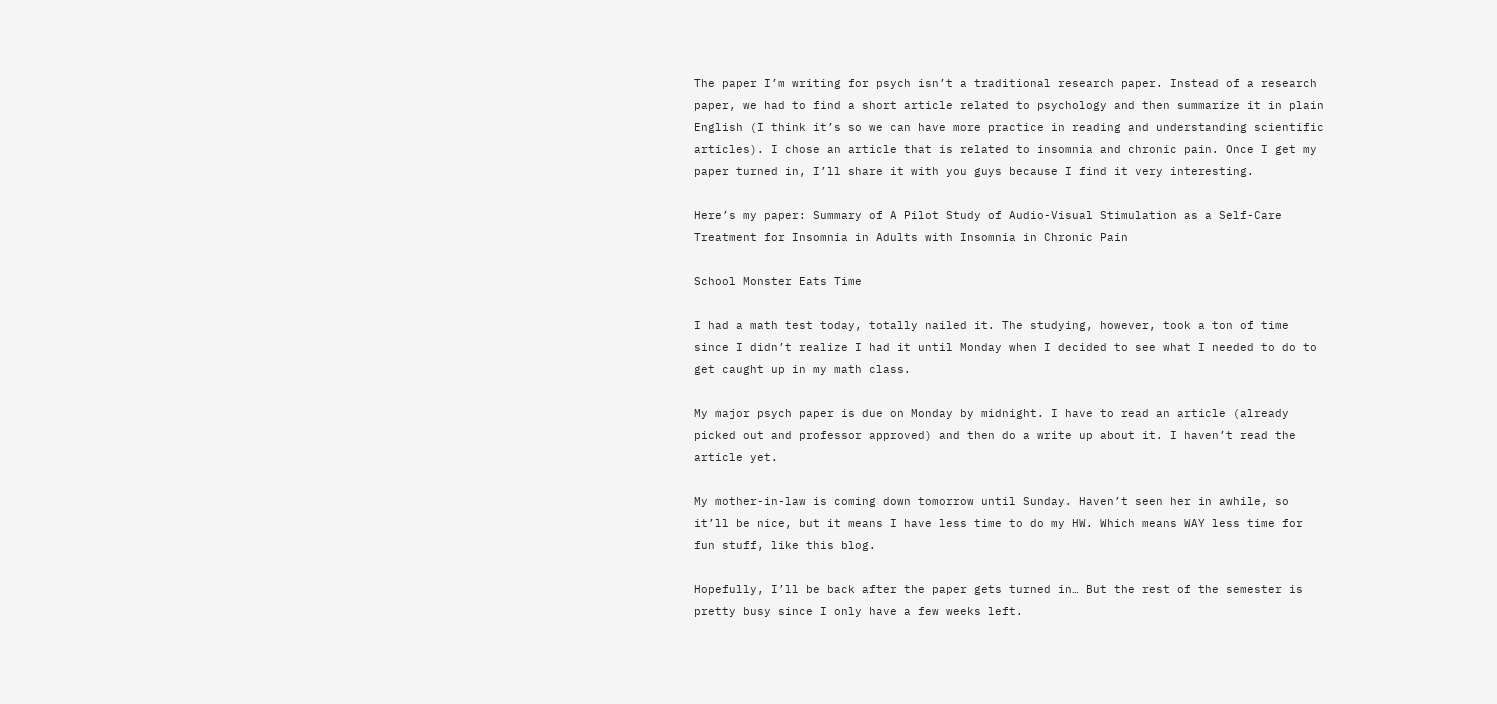The paper I’m writing for psych isn’t a traditional research paper. Instead of a research paper, we had to find a short article related to psychology and then summarize it in plain English (I think it’s so we can have more practice in reading and understanding scientific articles). I chose an article that is related to insomnia and chronic pain. Once I get my paper turned in, I’ll share it with you guys because I find it very interesting.

Here’s my paper: Summary of A Pilot Study of Audio-Visual Stimulation as a Self-Care Treatment for Insomnia in Adults with Insomnia in Chronic Pain

School Monster Eats Time

I had a math test today, totally nailed it. The studying, however, took a ton of time since I didn’t realize I had it until Monday when I decided to see what I needed to do to get caught up in my math class.

My major psych paper is due on Monday by midnight. I have to read an article (already picked out and professor approved) and then do a write up about it. I haven’t read the article yet.

My mother-in-law is coming down tomorrow until Sunday. Haven’t seen her in awhile, so it’ll be nice, but it means I have less time to do my HW. Which means WAY less time for fun stuff, like this blog.

Hopefully, I’ll be back after the paper gets turned in… But the rest of the semester is pretty busy since I only have a few weeks left.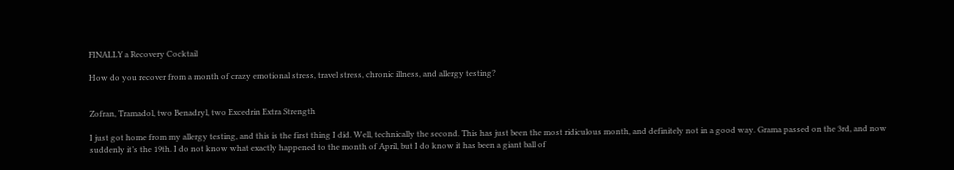FINALLY a Recovery Cocktail

How do you recover from a month of crazy emotional stress, travel stress, chronic illness, and allergy testing?


Zofran, Tramadol, two Benadryl, two Excedrin Extra Strength

I just got home from my allergy testing, and this is the first thing I did. Well, technically the second. This has just been the most ridiculous month, and definitely not in a good way. Grama passed on the 3rd, and now suddenly it’s the 19th. I do not know what exactly happened to the month of April, but I do know it has been a giant ball of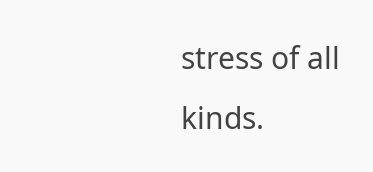stress of all kinds.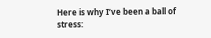Here is why I’ve been a ball of stress: